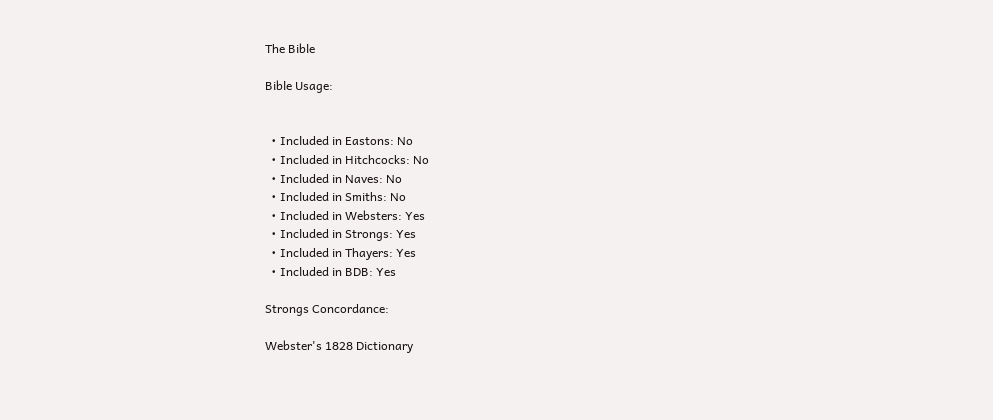The Bible

Bible Usage:


  • Included in Eastons: No
  • Included in Hitchcocks: No
  • Included in Naves: No
  • Included in Smiths: No
  • Included in Websters: Yes
  • Included in Strongs: Yes
  • Included in Thayers: Yes
  • Included in BDB: Yes

Strongs Concordance:

Webster's 1828 Dictionary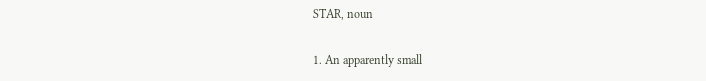STAR, noun

1. An apparently small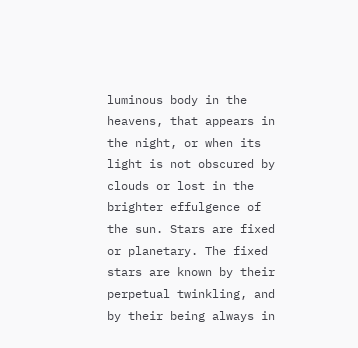luminous body in the heavens, that appears in the night, or when its light is not obscured by clouds or lost in the brighter effulgence of the sun. Stars are fixed or planetary. The fixed stars are known by their perpetual twinkling, and by their being always in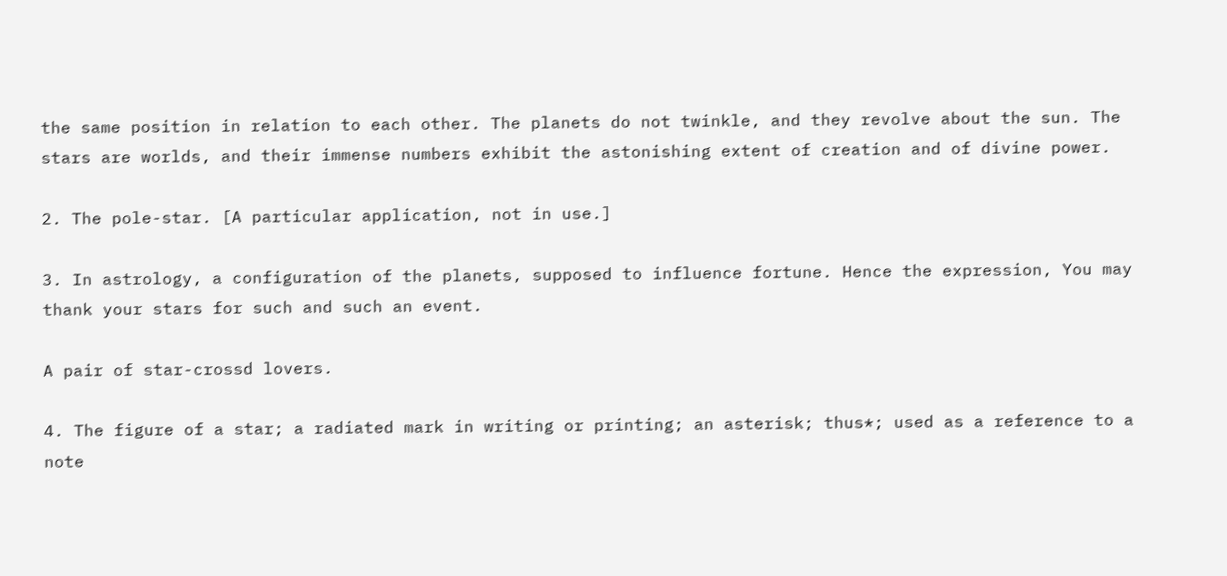the same position in relation to each other. The planets do not twinkle, and they revolve about the sun. The stars are worlds, and their immense numbers exhibit the astonishing extent of creation and of divine power.

2. The pole-star. [A particular application, not in use.]

3. In astrology, a configuration of the planets, supposed to influence fortune. Hence the expression, You may thank your stars for such and such an event.

A pair of star-crossd lovers.

4. The figure of a star; a radiated mark in writing or printing; an asterisk; thus*; used as a reference to a note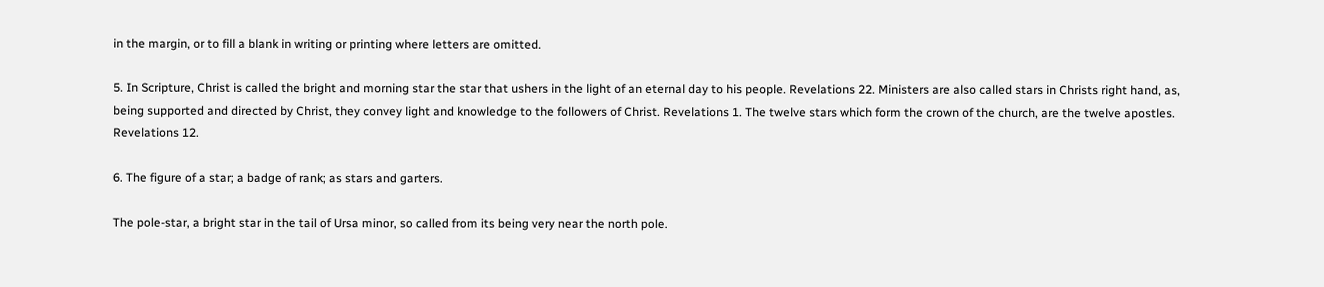in the margin, or to fill a blank in writing or printing where letters are omitted.

5. In Scripture, Christ is called the bright and morning star the star that ushers in the light of an eternal day to his people. Revelations 22. Ministers are also called stars in Christs right hand, as, being supported and directed by Christ, they convey light and knowledge to the followers of Christ. Revelations 1. The twelve stars which form the crown of the church, are the twelve apostles. Revelations 12.

6. The figure of a star; a badge of rank; as stars and garters.

The pole-star, a bright star in the tail of Ursa minor, so called from its being very near the north pole.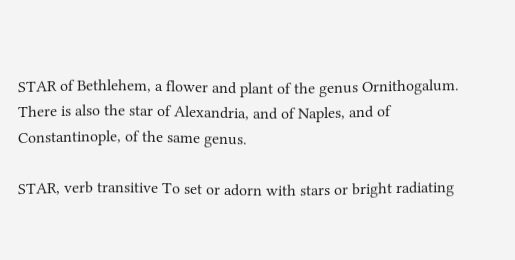STAR of Bethlehem, a flower and plant of the genus Ornithogalum. There is also the star of Alexandria, and of Naples, and of Constantinople, of the same genus.

STAR, verb transitive To set or adorn with stars or bright radiating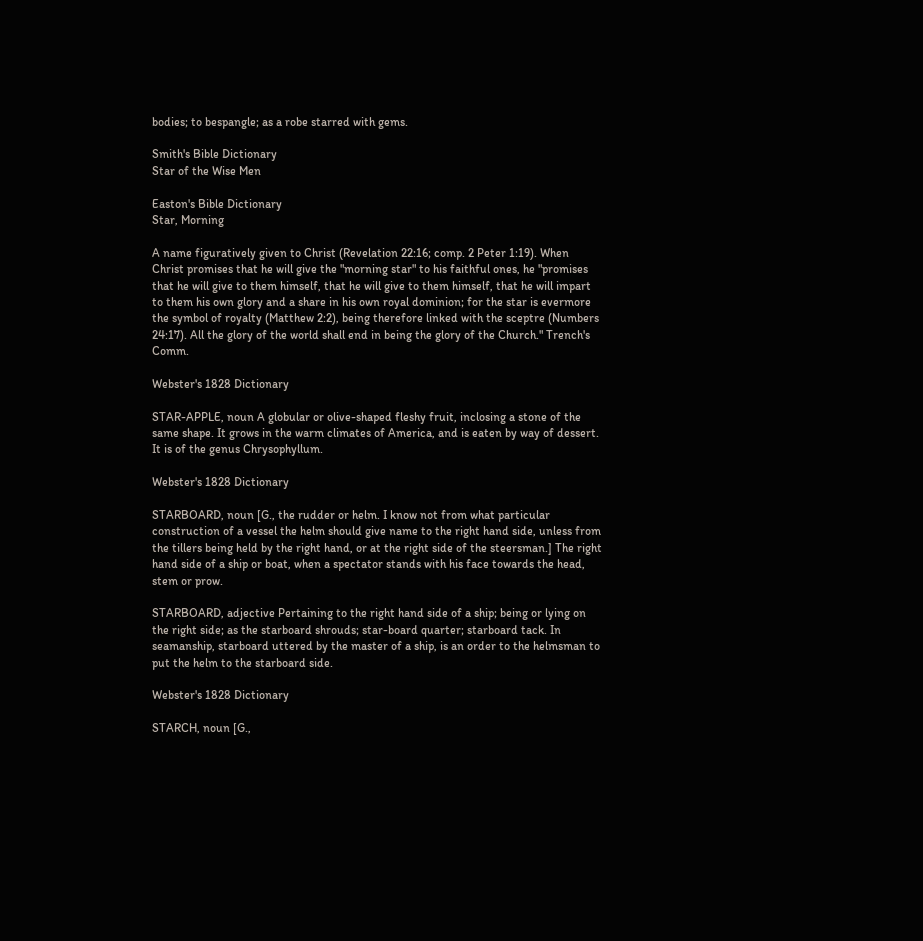bodies; to bespangle; as a robe starred with gems.

Smith's Bible Dictionary
Star of the Wise Men

Easton's Bible Dictionary
Star, Morning

A name figuratively given to Christ (Revelation 22:16; comp. 2 Peter 1:19). When Christ promises that he will give the "morning star" to his faithful ones, he "promises that he will give to them himself, that he will give to them himself, that he will impart to them his own glory and a share in his own royal dominion; for the star is evermore the symbol of royalty (Matthew 2:2), being therefore linked with the sceptre (Numbers 24:17). All the glory of the world shall end in being the glory of the Church." Trench's Comm.

Webster's 1828 Dictionary

STAR-APPLE, noun A globular or olive-shaped fleshy fruit, inclosing a stone of the same shape. It grows in the warm climates of America, and is eaten by way of dessert. It is of the genus Chrysophyllum.

Webster's 1828 Dictionary

STARBOARD, noun [G., the rudder or helm. I know not from what particular construction of a vessel the helm should give name to the right hand side, unless from the tillers being held by the right hand, or at the right side of the steersman.] The right hand side of a ship or boat, when a spectator stands with his face towards the head, stem or prow.

STARBOARD, adjective Pertaining to the right hand side of a ship; being or lying on the right side; as the starboard shrouds; star-board quarter; starboard tack. In seamanship, starboard uttered by the master of a ship, is an order to the helmsman to put the helm to the starboard side.

Webster's 1828 Dictionary

STARCH, noun [G.,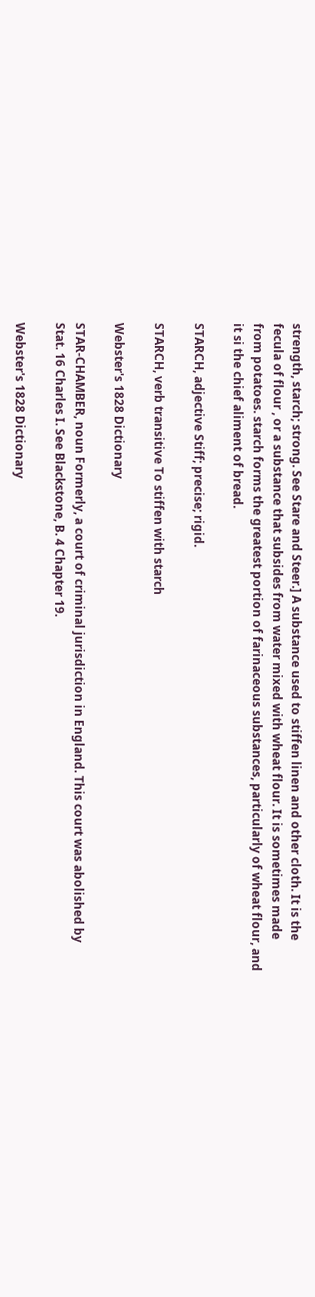strength, starch; strong. See Stare and Steer.] A substance used to stiffen linen and other cloth. It is the fecula of flour , or a substance that subsides from water mixed with wheat flour. It is sometimes made from potatoes. starch forms the greatest portion of farinaceous substances, particularly of wheat flour, and it si the chief aliment of bread.

STARCH, adjective Stiff; precise; rigid.

STARCH, verb transitive To stiffen with starch

Webster's 1828 Dictionary

STAR-CHAMBER, noun Formerly, a court of criminal jurisdiction in England. This court was abolished by Stat. 16 Charles I. See Blackstone, B. 4 Chapter 19.

Webster's 1828 Dictionary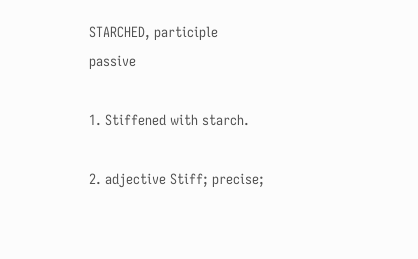STARCHED, participle passive

1. Stiffened with starch.

2. adjective Stiff; precise;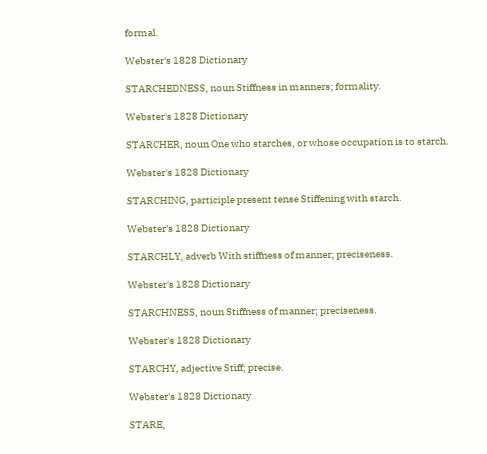formal.

Webster's 1828 Dictionary

STARCHEDNESS, noun Stiffness in manners; formality.

Webster's 1828 Dictionary

STARCHER, noun One who starches, or whose occupation is to starch.

Webster's 1828 Dictionary

STARCHING, participle present tense Stiffening with starch.

Webster's 1828 Dictionary

STARCHLY, adverb With stiffness of manner; preciseness.

Webster's 1828 Dictionary

STARCHNESS, noun Stiffness of manner; preciseness.

Webster's 1828 Dictionary

STARCHY, adjective Stiff; precise.

Webster's 1828 Dictionary

STARE,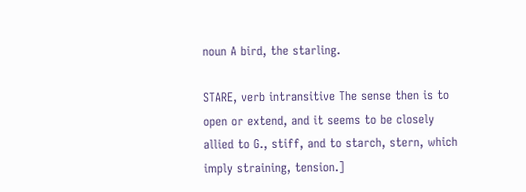noun A bird, the starling.

STARE, verb intransitive The sense then is to open or extend, and it seems to be closely allied to G., stiff, and to starch, stern, which imply straining, tension.]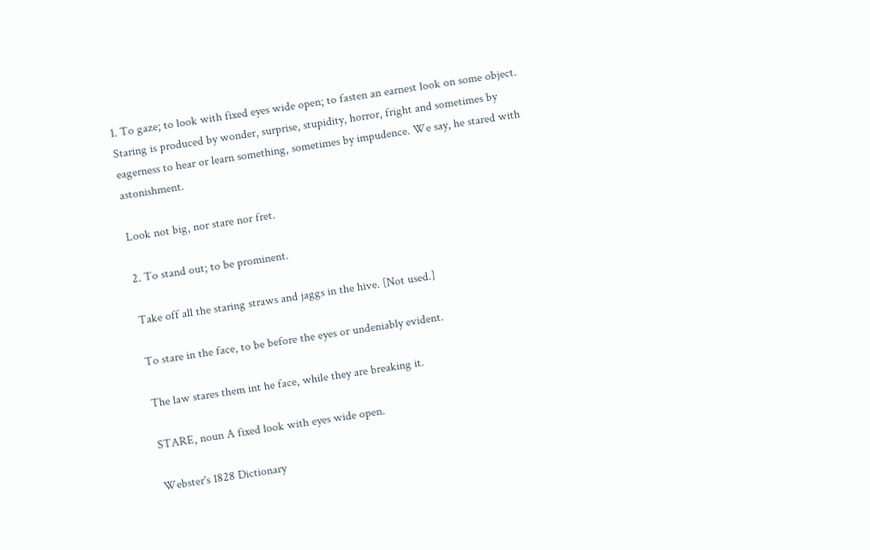1. To gaze; to look with fixed eyes wide open; to fasten an earnest look on some object. Staring is produced by wonder, surprise, stupidity, horror, fright and sometimes by eagerness to hear or learn something, sometimes by impudence. We say, he stared with astonishment.

Look not big, nor stare nor fret.

2. To stand out; to be prominent.

Take off all the staring straws and jaggs in the hive. [Not used.]

To stare in the face, to be before the eyes or undeniably evident.

The law stares them int he face, while they are breaking it.

STARE, noun A fixed look with eyes wide open.

Webster's 1828 Dictionary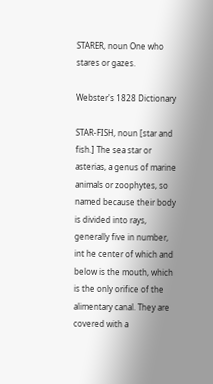STARER, noun One who stares or gazes.

Webster's 1828 Dictionary

STAR-FISH, noun [star and fish.] The sea star or asterias, a genus of marine animals or zoophytes, so named because their body is divided into rays, generally five in number, int he center of which and below is the mouth, which is the only orifice of the alimentary canal. They are covered with a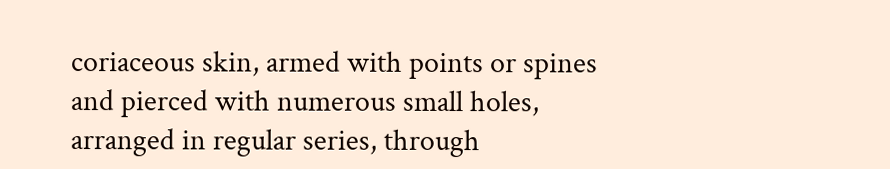coriaceous skin, armed with points or spines and pierced with numerous small holes, arranged in regular series, through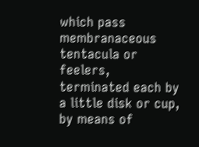which pass membranaceous tentacula or feelers, terminated each by a little disk or cup, by means of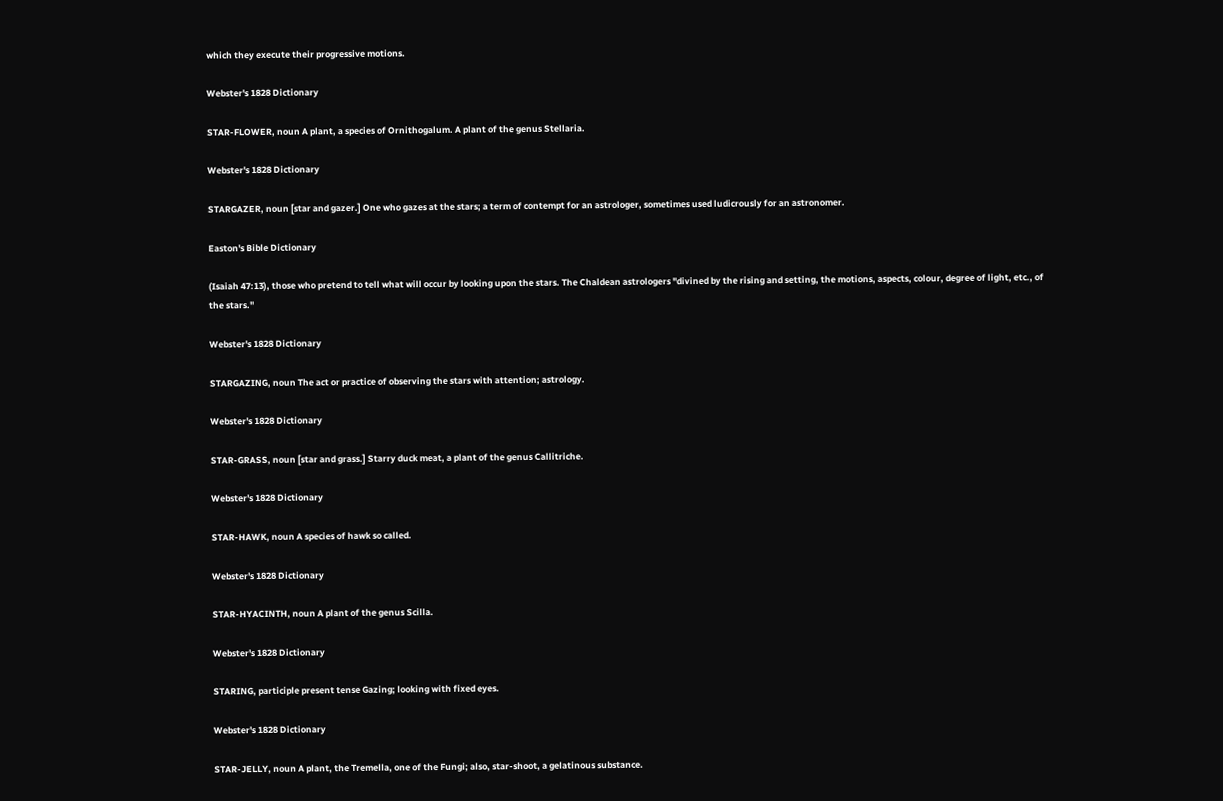which they execute their progressive motions.

Webster's 1828 Dictionary

STAR-FLOWER, noun A plant, a species of Ornithogalum. A plant of the genus Stellaria.

Webster's 1828 Dictionary

STARGAZER, noun [star and gazer.] One who gazes at the stars; a term of contempt for an astrologer, sometimes used ludicrously for an astronomer.

Easton's Bible Dictionary

(Isaiah 47:13), those who pretend to tell what will occur by looking upon the stars. The Chaldean astrologers "divined by the rising and setting, the motions, aspects, colour, degree of light, etc., of the stars."

Webster's 1828 Dictionary

STARGAZING, noun The act or practice of observing the stars with attention; astrology.

Webster's 1828 Dictionary

STAR-GRASS, noun [star and grass.] Starry duck meat, a plant of the genus Callitriche.

Webster's 1828 Dictionary

STAR-HAWK, noun A species of hawk so called.

Webster's 1828 Dictionary

STAR-HYACINTH, noun A plant of the genus Scilla.

Webster's 1828 Dictionary

STARING, participle present tense Gazing; looking with fixed eyes.

Webster's 1828 Dictionary

STAR-JELLY, noun A plant, the Tremella, one of the Fungi; also, star-shoot, a gelatinous substance.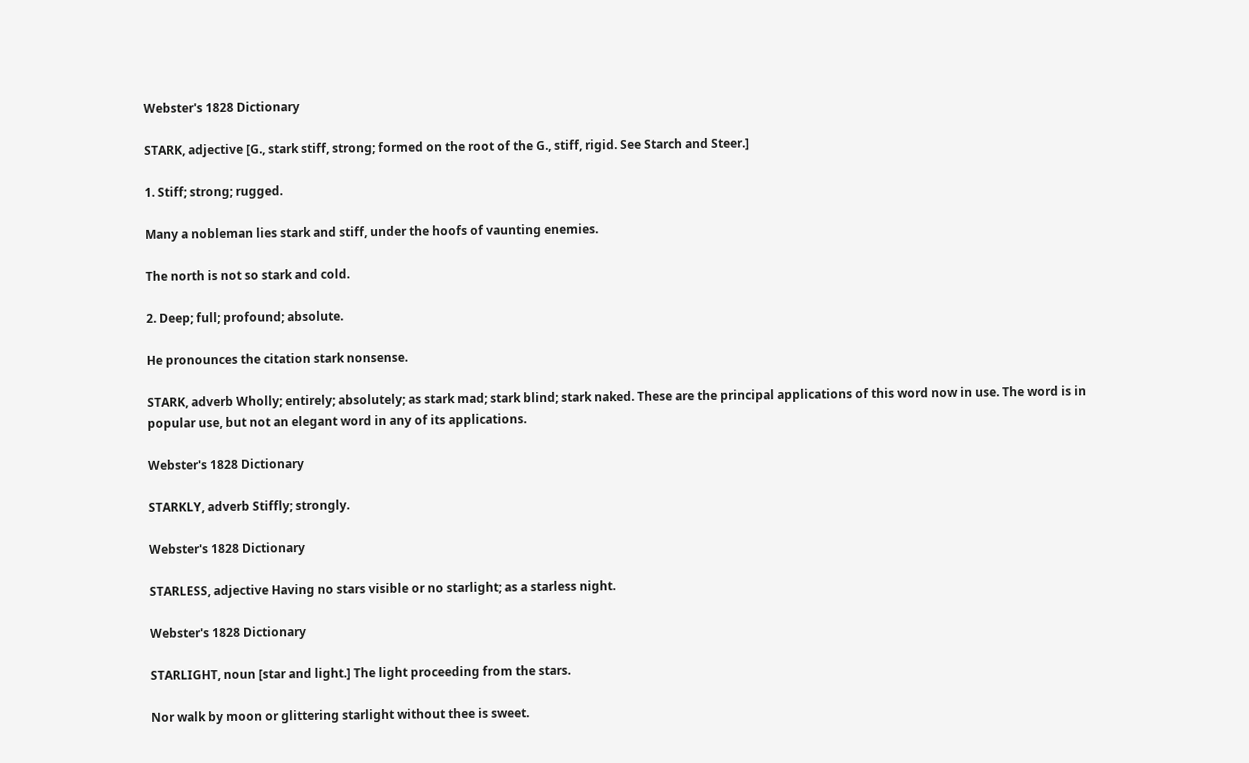Webster's 1828 Dictionary

STARK, adjective [G., stark stiff, strong; formed on the root of the G., stiff, rigid. See Starch and Steer.]

1. Stiff; strong; rugged.

Many a nobleman lies stark and stiff, under the hoofs of vaunting enemies.

The north is not so stark and cold.

2. Deep; full; profound; absolute.

He pronounces the citation stark nonsense.

STARK, adverb Wholly; entirely; absolutely; as stark mad; stark blind; stark naked. These are the principal applications of this word now in use. The word is in popular use, but not an elegant word in any of its applications.

Webster's 1828 Dictionary

STARKLY, adverb Stiffly; strongly.

Webster's 1828 Dictionary

STARLESS, adjective Having no stars visible or no starlight; as a starless night.

Webster's 1828 Dictionary

STARLIGHT, noun [star and light.] The light proceeding from the stars.

Nor walk by moon or glittering starlight without thee is sweet.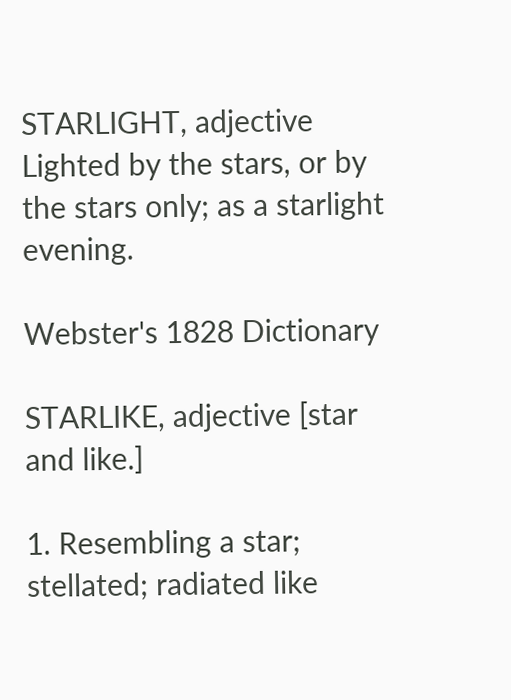STARLIGHT, adjective Lighted by the stars, or by the stars only; as a starlight evening.

Webster's 1828 Dictionary

STARLIKE, adjective [star and like.]

1. Resembling a star; stellated; radiated like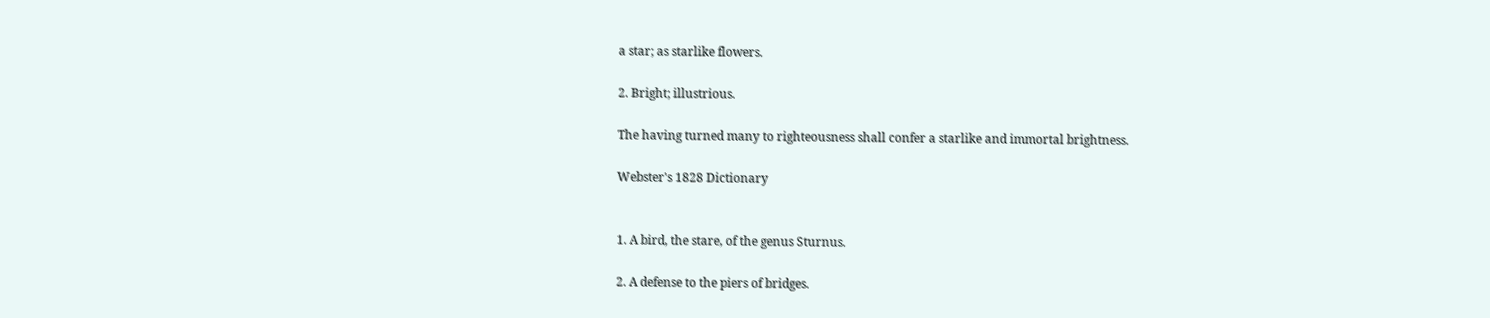a star; as starlike flowers.

2. Bright; illustrious.

The having turned many to righteousness shall confer a starlike and immortal brightness.

Webster's 1828 Dictionary


1. A bird, the stare, of the genus Sturnus.

2. A defense to the piers of bridges.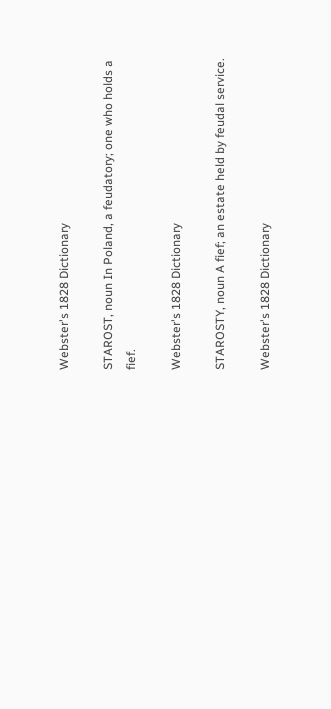Webster's 1828 Dictionary

STAROST, noun In Poland, a feudatory; one who holds a fief.

Webster's 1828 Dictionary

STAROSTY, noun A fief; an estate held by feudal service.

Webster's 1828 Dictionary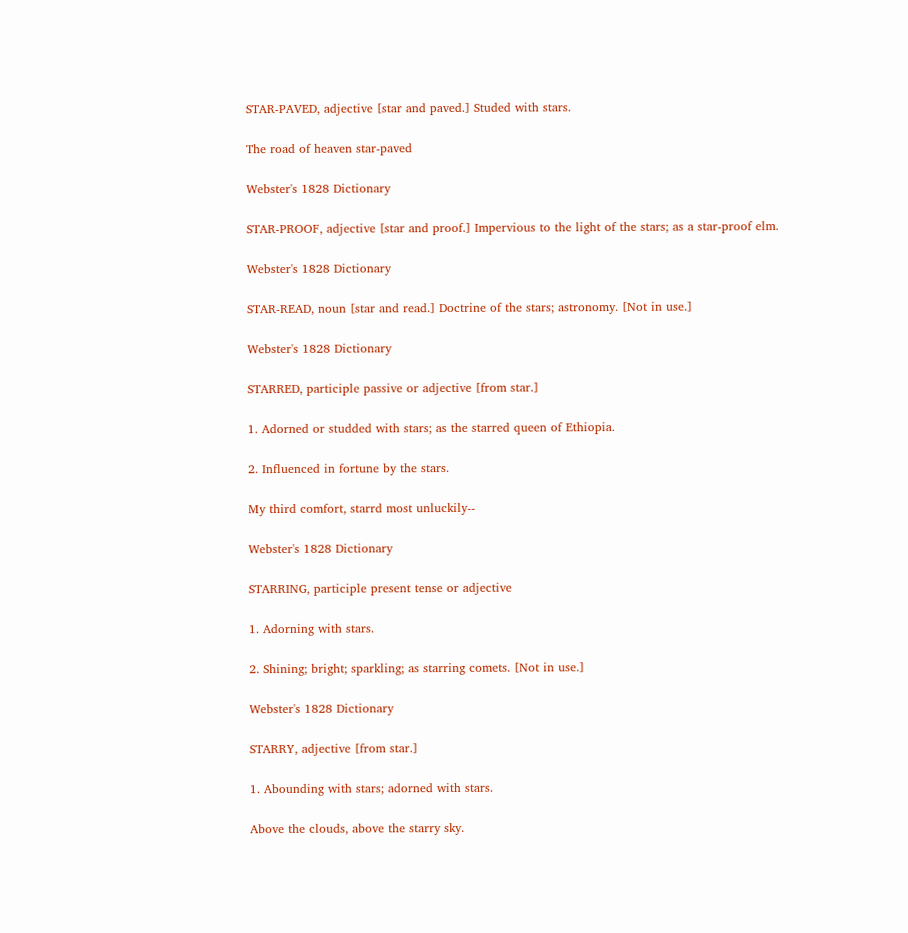STAR-PAVED, adjective [star and paved.] Studed with stars.

The road of heaven star-paved

Webster's 1828 Dictionary

STAR-PROOF, adjective [star and proof.] Impervious to the light of the stars; as a star-proof elm.

Webster's 1828 Dictionary

STAR-READ, noun [star and read.] Doctrine of the stars; astronomy. [Not in use.]

Webster's 1828 Dictionary

STARRED, participle passive or adjective [from star.]

1. Adorned or studded with stars; as the starred queen of Ethiopia.

2. Influenced in fortune by the stars.

My third comfort, starrd most unluckily--

Webster's 1828 Dictionary

STARRING, participle present tense or adjective

1. Adorning with stars.

2. Shining; bright; sparkling; as starring comets. [Not in use.]

Webster's 1828 Dictionary

STARRY, adjective [from star.]

1. Abounding with stars; adorned with stars.

Above the clouds, above the starry sky.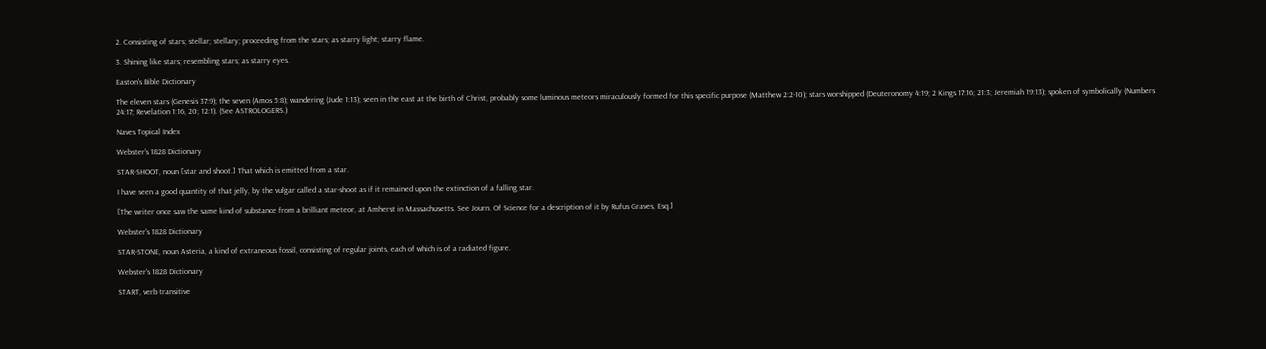2. Consisting of stars; stellar; stellary; proceeding from the stars; as starry light; starry flame.

3. Shining like stars; resembling stars; as starry eyes.

Easton's Bible Dictionary

The eleven stars (Genesis 37:9); the seven (Amos 5:8); wandering (Jude 1:13); seen in the east at the birth of Christ, probably some luminous meteors miraculously formed for this specific purpose (Matthew 2:2-10); stars worshipped (Deuteronomy 4:19; 2 Kings 17:16; 21:3; Jeremiah 19:13); spoken of symbolically (Numbers 24:17; Revelation 1:16, 20; 12:1). (See ASTROLOGERS.)

Naves Topical Index

Webster's 1828 Dictionary

STAR-SHOOT, noun [star and shoot.] That which is emitted from a star.

I have seen a good quantity of that jelly, by the vulgar called a star-shoot as if it remained upon the extinction of a falling star.

[The writer once saw the same kind of substance from a brilliant meteor, at Amherst in Massachusetts. See Journ. Of Science for a description of it by Rufus Graves, Esq.]

Webster's 1828 Dictionary

STAR-STONE, noun Asteria, a kind of extraneous fossil, consisting of regular joints, each of which is of a radiated figure.

Webster's 1828 Dictionary

START, verb transitive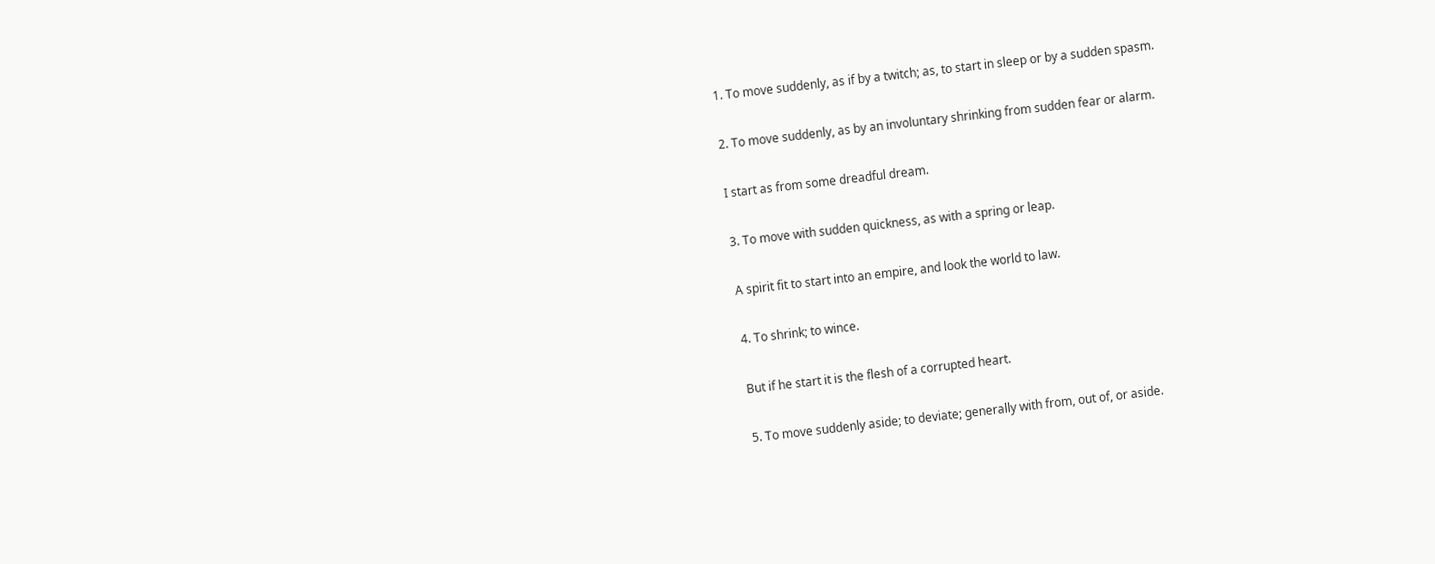1. To move suddenly, as if by a twitch; as, to start in sleep or by a sudden spasm.

2. To move suddenly, as by an involuntary shrinking from sudden fear or alarm.

I start as from some dreadful dream.

3. To move with sudden quickness, as with a spring or leap.

A spirit fit to start into an empire, and look the world to law.

4. To shrink; to wince.

But if he start it is the flesh of a corrupted heart.

5. To move suddenly aside; to deviate; generally with from, out of, or aside.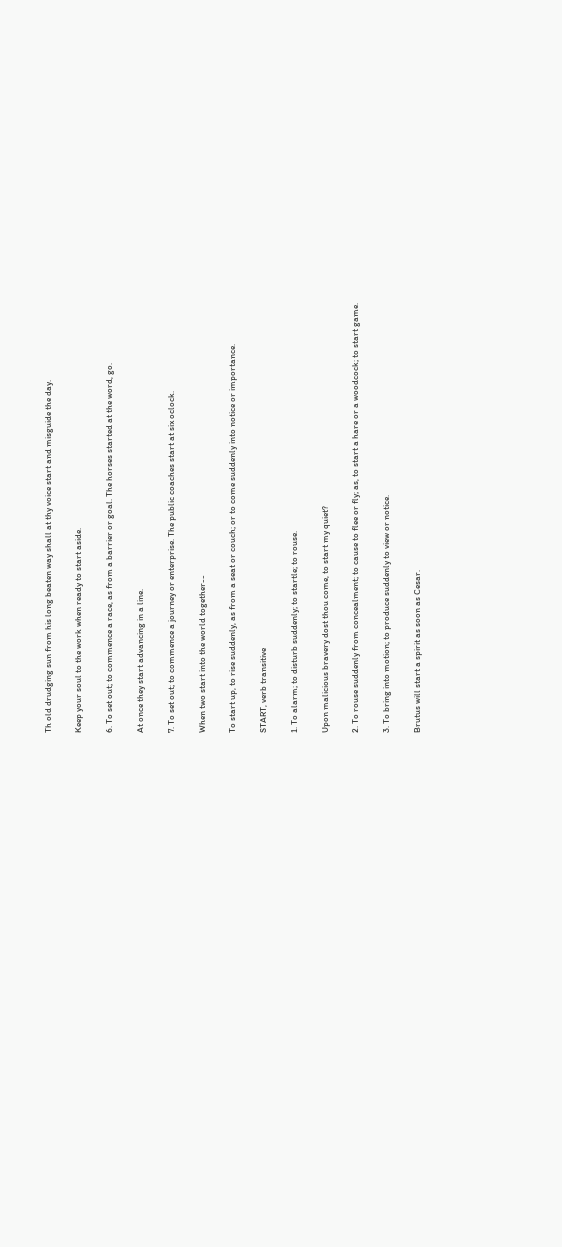Th old drudging sun from his long beaten way shall at thy voice start and misguide the day.

Keep your soul to the work when ready to start aside.

6. To set out; to commence a race, as from a barrier or goal. The horses started at the word, go.

At once they start advancing in a line.

7. To set out; to commence a journey or enterprise. The public coaches start at six oclock.

When two start into the world together--

To start up, to rise suddenly, as from a seat or couch; or to come suddenly into notice or importance.

START, verb transitive

1. To alarm; to disturb suddenly; to startle; to rouse.

Upon malicious bravery dost thou come, to start my quiet?

2. To rouse suddenly from concealment; to cause to flee or fly; as, to start a hare or a woodcock; to start game.

3. To bring into motion; to produce suddenly to view or notice.

Brutus will start a spirit as soon as Cesar.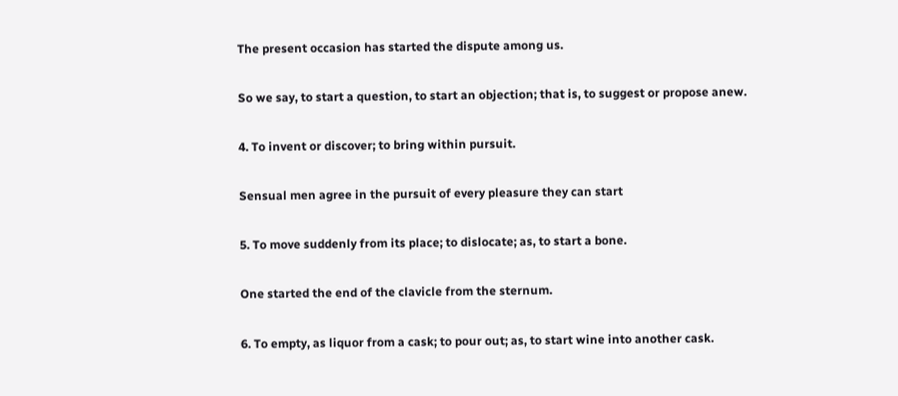The present occasion has started the dispute among us.

So we say, to start a question, to start an objection; that is, to suggest or propose anew.

4. To invent or discover; to bring within pursuit.

Sensual men agree in the pursuit of every pleasure they can start

5. To move suddenly from its place; to dislocate; as, to start a bone.

One started the end of the clavicle from the sternum.

6. To empty, as liquor from a cask; to pour out; as, to start wine into another cask.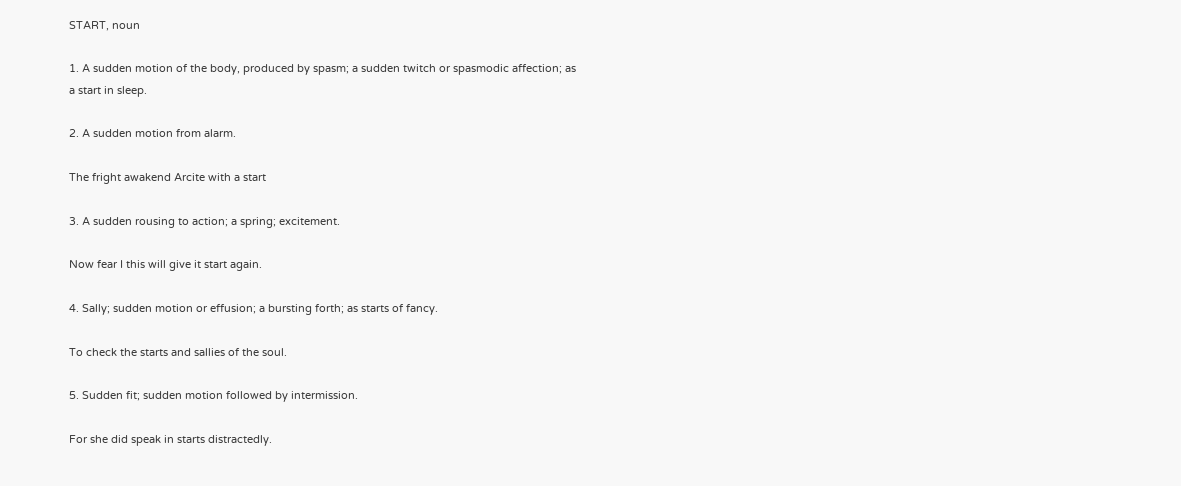START, noun

1. A sudden motion of the body, produced by spasm; a sudden twitch or spasmodic affection; as a start in sleep.

2. A sudden motion from alarm.

The fright awakend Arcite with a start

3. A sudden rousing to action; a spring; excitement.

Now fear I this will give it start again.

4. Sally; sudden motion or effusion; a bursting forth; as starts of fancy.

To check the starts and sallies of the soul.

5. Sudden fit; sudden motion followed by intermission.

For she did speak in starts distractedly.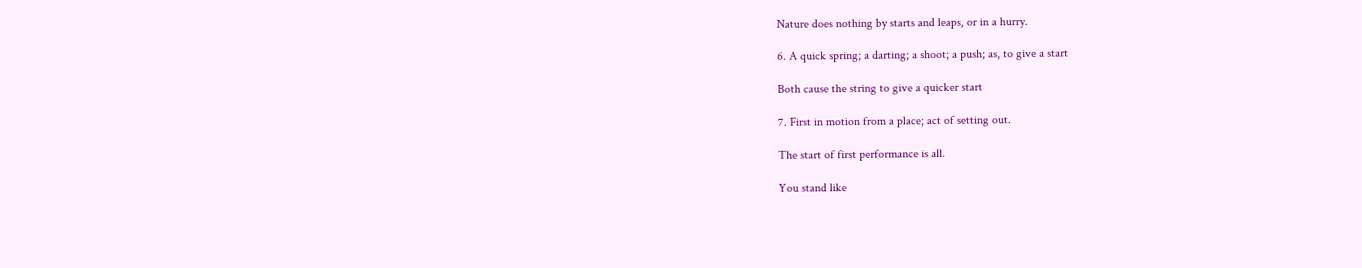Nature does nothing by starts and leaps, or in a hurry.

6. A quick spring; a darting; a shoot; a push; as, to give a start

Both cause the string to give a quicker start

7. First in motion from a place; act of setting out.

The start of first performance is all.

You stand like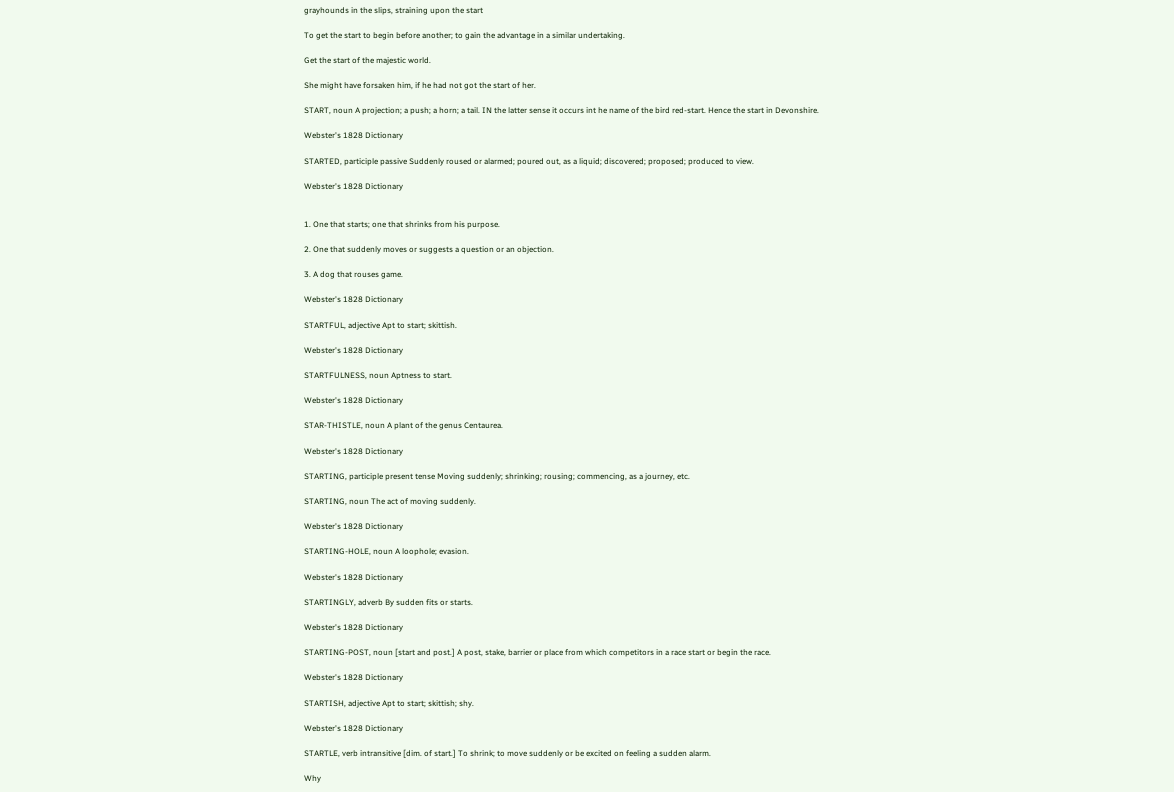grayhounds in the slips, straining upon the start

To get the start to begin before another; to gain the advantage in a similar undertaking.

Get the start of the majestic world.

She might have forsaken him, if he had not got the start of her.

START, noun A projection; a push; a horn; a tail. IN the latter sense it occurs int he name of the bird red-start. Hence the start in Devonshire.

Webster's 1828 Dictionary

STARTED, participle passive Suddenly roused or alarmed; poured out, as a liquid; discovered; proposed; produced to view.

Webster's 1828 Dictionary


1. One that starts; one that shrinks from his purpose.

2. One that suddenly moves or suggests a question or an objection.

3. A dog that rouses game.

Webster's 1828 Dictionary

STARTFUL, adjective Apt to start; skittish.

Webster's 1828 Dictionary

STARTFULNESS, noun Aptness to start.

Webster's 1828 Dictionary

STAR-THISTLE, noun A plant of the genus Centaurea.

Webster's 1828 Dictionary

STARTING, participle present tense Moving suddenly; shrinking; rousing; commencing, as a journey, etc.

STARTING, noun The act of moving suddenly.

Webster's 1828 Dictionary

STARTING-HOLE, noun A loophole; evasion.

Webster's 1828 Dictionary

STARTINGLY, adverb By sudden fits or starts.

Webster's 1828 Dictionary

STARTING-POST, noun [start and post.] A post, stake, barrier or place from which competitors in a race start or begin the race.

Webster's 1828 Dictionary

STARTISH, adjective Apt to start; skittish; shy.

Webster's 1828 Dictionary

STARTLE, verb intransitive [dim. of start.] To shrink; to move suddenly or be excited on feeling a sudden alarm.

Why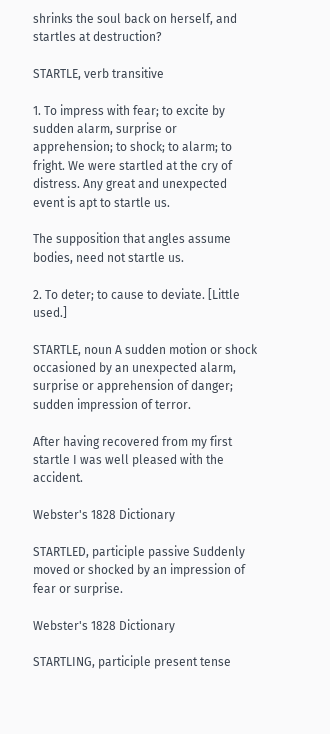shrinks the soul back on herself, and startles at destruction?

STARTLE, verb transitive

1. To impress with fear; to excite by sudden alarm, surprise or apprehension; to shock; to alarm; to fright. We were startled at the cry of distress. Any great and unexpected event is apt to startle us.

The supposition that angles assume bodies, need not startle us.

2. To deter; to cause to deviate. [Little used.]

STARTLE, noun A sudden motion or shock occasioned by an unexpected alarm, surprise or apprehension of danger; sudden impression of terror.

After having recovered from my first startle I was well pleased with the accident.

Webster's 1828 Dictionary

STARTLED, participle passive Suddenly moved or shocked by an impression of fear or surprise.

Webster's 1828 Dictionary

STARTLING, participle present tense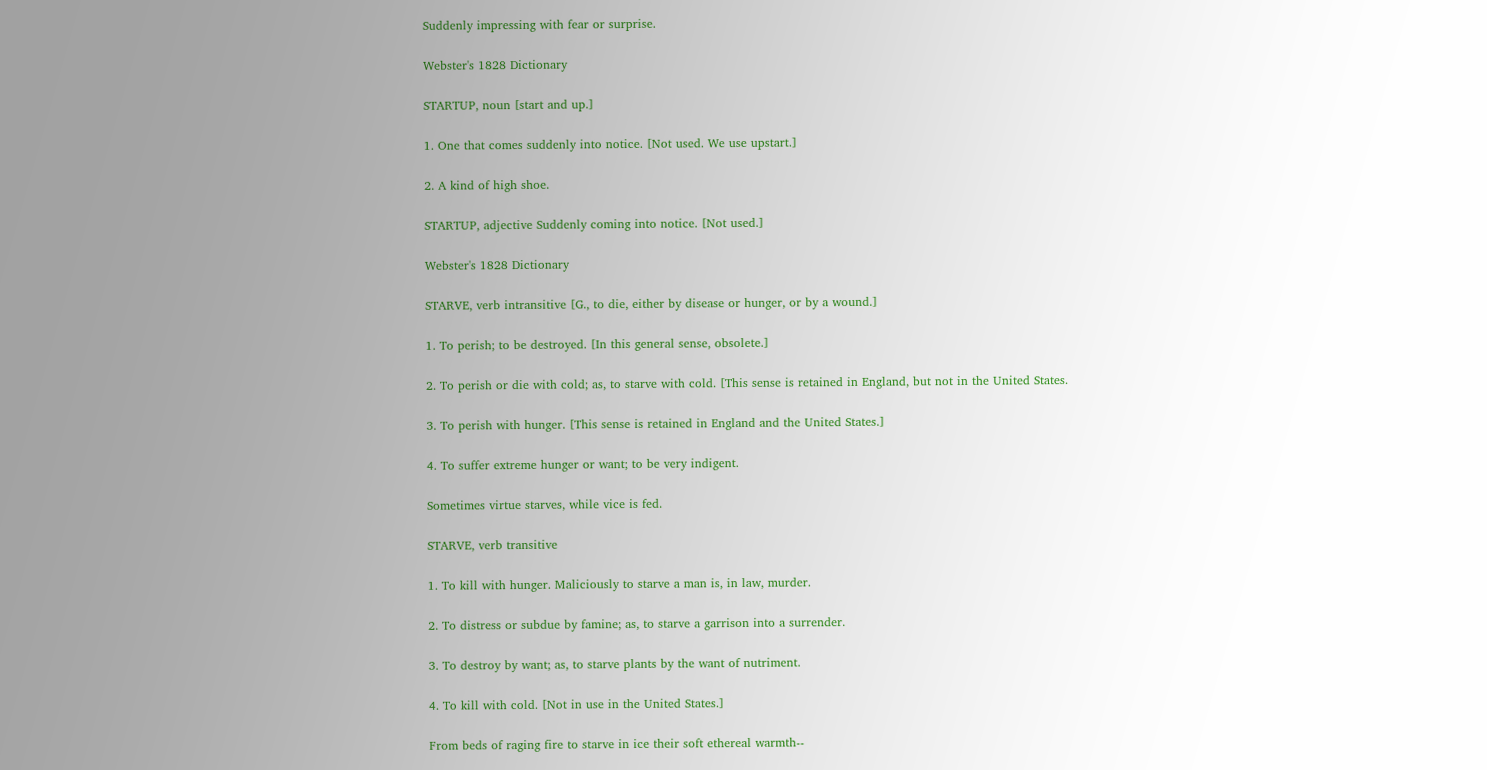Suddenly impressing with fear or surprise.

Webster's 1828 Dictionary

STARTUP, noun [start and up.]

1. One that comes suddenly into notice. [Not used. We use upstart.]

2. A kind of high shoe.

STARTUP, adjective Suddenly coming into notice. [Not used.]

Webster's 1828 Dictionary

STARVE, verb intransitive [G., to die, either by disease or hunger, or by a wound.]

1. To perish; to be destroyed. [In this general sense, obsolete.]

2. To perish or die with cold; as, to starve with cold. [This sense is retained in England, but not in the United States.

3. To perish with hunger. [This sense is retained in England and the United States.]

4. To suffer extreme hunger or want; to be very indigent.

Sometimes virtue starves, while vice is fed.

STARVE, verb transitive

1. To kill with hunger. Maliciously to starve a man is, in law, murder.

2. To distress or subdue by famine; as, to starve a garrison into a surrender.

3. To destroy by want; as, to starve plants by the want of nutriment.

4. To kill with cold. [Not in use in the United States.]

From beds of raging fire to starve in ice their soft ethereal warmth--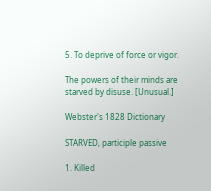5. To deprive of force or vigor.

The powers of their minds are starved by disuse. [Unusual.]

Webster's 1828 Dictionary

STARVED, participle passive

1. Killed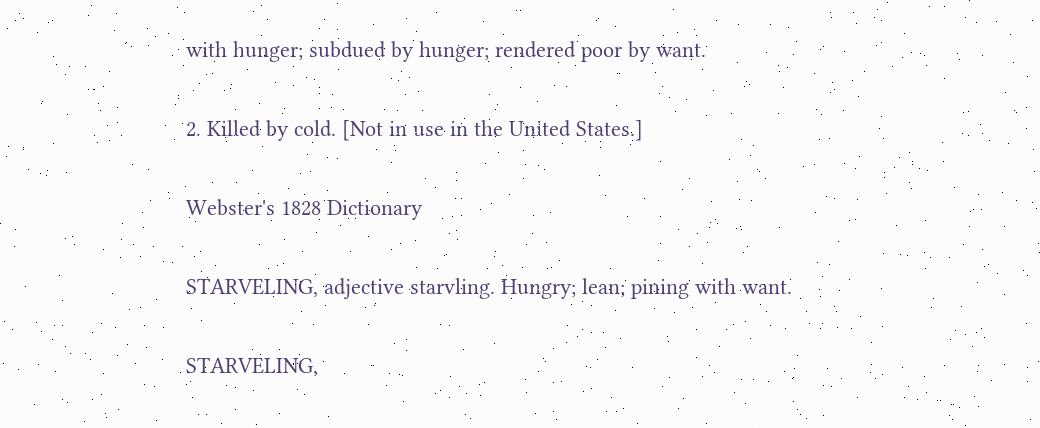with hunger; subdued by hunger; rendered poor by want.

2. Killed by cold. [Not in use in the United States.]

Webster's 1828 Dictionary

STARVELING, adjective starvling. Hungry; lean; pining with want.

STARVELING,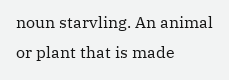noun starvling. An animal or plant that is made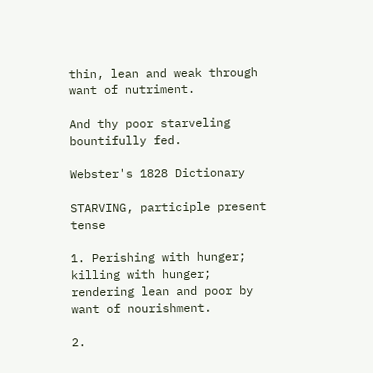thin, lean and weak through want of nutriment.

And thy poor starveling bountifully fed.

Webster's 1828 Dictionary

STARVING, participle present tense

1. Perishing with hunger; killing with hunger; rendering lean and poor by want of nourishment.

2.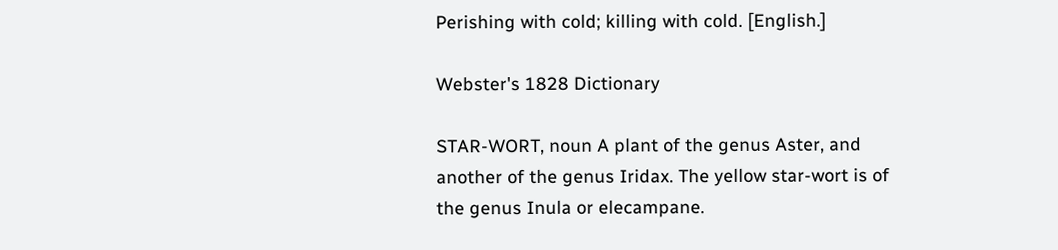Perishing with cold; killing with cold. [English.]

Webster's 1828 Dictionary

STAR-WORT, noun A plant of the genus Aster, and another of the genus Iridax. The yellow star-wort is of the genus Inula or elecampane.